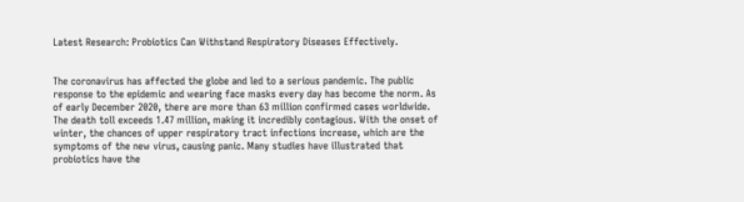Latest Research: Probiotics Can Withstand Respiratory Diseases Effectively.


The coronavirus has affected the globe and led to a serious pandemic. The public response to the epidemic and wearing face masks every day has become the norm. As of early December 2020, there are more than 63 million confirmed cases worldwide. The death toll exceeds 1.47 million, making it incredibly contagious. With the onset of winter, the chances of upper respiratory tract infections increase, which are the symptoms of the new virus, causing panic. Many studies have illustrated that probiotics have the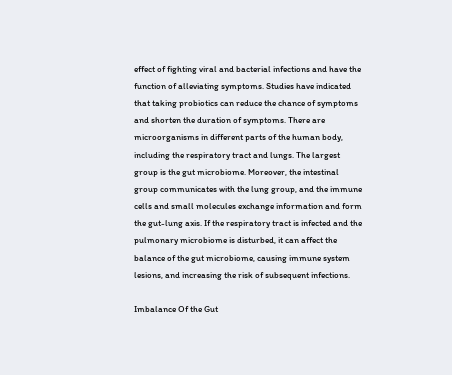effect of fighting viral and bacterial infections and have the function of alleviating symptoms. Studies have indicated that taking probiotics can reduce the chance of symptoms and shorten the duration of symptoms. There are microorganisms in different parts of the human body, including the respiratory tract and lungs. The largest group is the gut microbiome. Moreover, the intestinal group communicates with the lung group, and the immune cells and small molecules exchange information and form the gut-lung axis. If the respiratory tract is infected and the pulmonary microbiome is disturbed, it can affect the balance of the gut microbiome, causing immune system lesions, and increasing the risk of subsequent infections.

Imbalance Of the Gut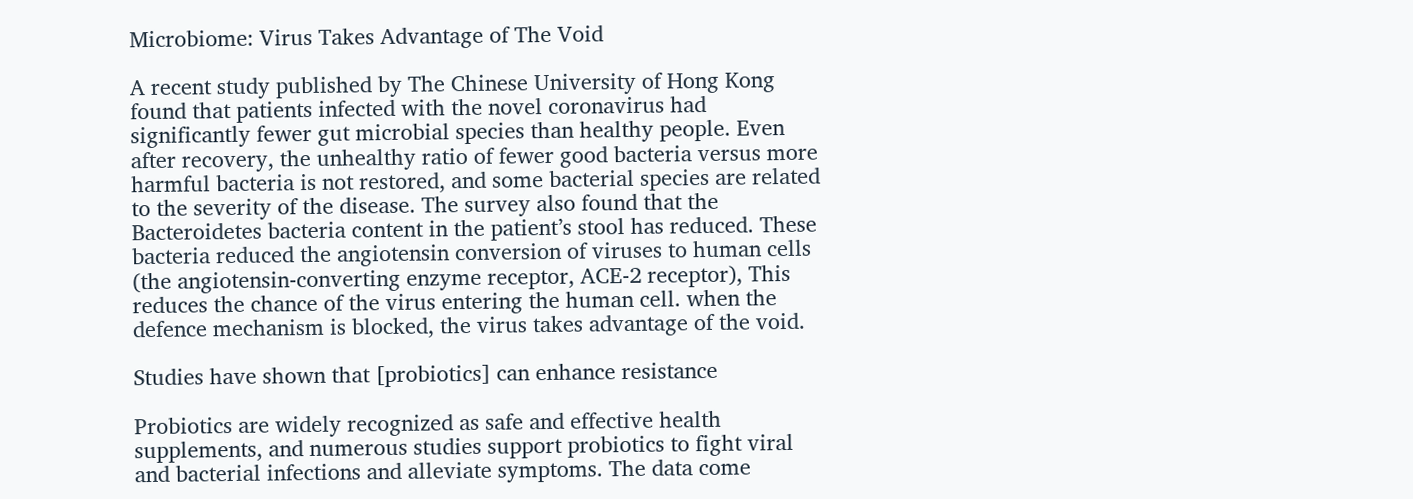Microbiome: Virus Takes Advantage of The Void

A recent study published by The Chinese University of Hong Kong found that patients infected with the novel coronavirus had significantly fewer gut microbial species than healthy people. Even after recovery, the unhealthy ratio of fewer good bacteria versus more harmful bacteria is not restored, and some bacterial species are related to the severity of the disease. The survey also found that the Bacteroidetes bacteria content in the patient’s stool has reduced. These bacteria reduced the angiotensin conversion of viruses to human cells (the angiotensin-converting enzyme receptor, ACE-2 receptor), This reduces the chance of the virus entering the human cell. when the defence mechanism is blocked, the virus takes advantage of the void.

Studies have shown that [probiotics] can enhance resistance

Probiotics are widely recognized as safe and effective health supplements, and numerous studies support probiotics to fight viral and bacterial infections and alleviate symptoms. The data come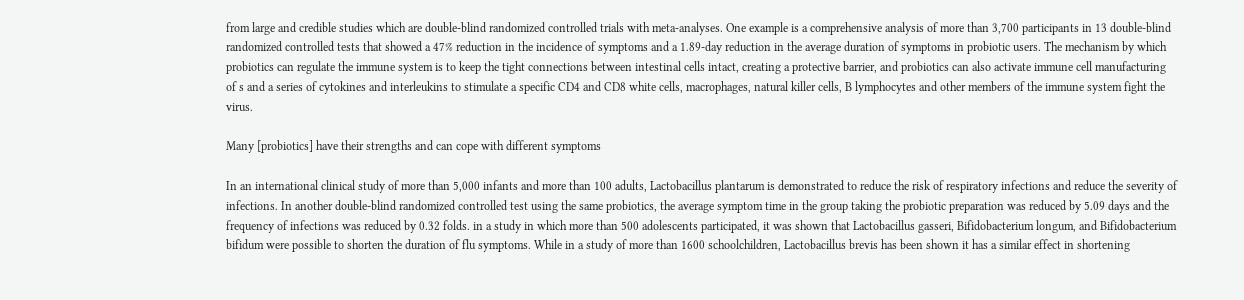from large and credible studies which are double-blind randomized controlled trials with meta-analyses. One example is a comprehensive analysis of more than 3,700 participants in 13 double-blind randomized controlled tests that showed a 47% reduction in the incidence of symptoms and a 1.89-day reduction in the average duration of symptoms in probiotic users. The mechanism by which probiotics can regulate the immune system is to keep the tight connections between intestinal cells intact, creating a protective barrier, and probiotics can also activate immune cell manufacturing of s and a series of cytokines and interleukins to stimulate a specific CD4 and CD8 white cells, macrophages, natural killer cells, B lymphocytes and other members of the immune system fight the virus.

Many [probiotics] have their strengths and can cope with different symptoms

In an international clinical study of more than 5,000 infants and more than 100 adults, Lactobacillus plantarum is demonstrated to reduce the risk of respiratory infections and reduce the severity of infections. In another double-blind randomized controlled test using the same probiotics, the average symptom time in the group taking the probiotic preparation was reduced by 5.09 days and the frequency of infections was reduced by 0.32 folds. in a study in which more than 500 adolescents participated, it was shown that Lactobacillus gasseri, Bifidobacterium longum, and Bifidobacterium bifidum were possible to shorten the duration of flu symptoms. While in a study of more than 1600 schoolchildren, Lactobacillus brevis has been shown it has a similar effect in shortening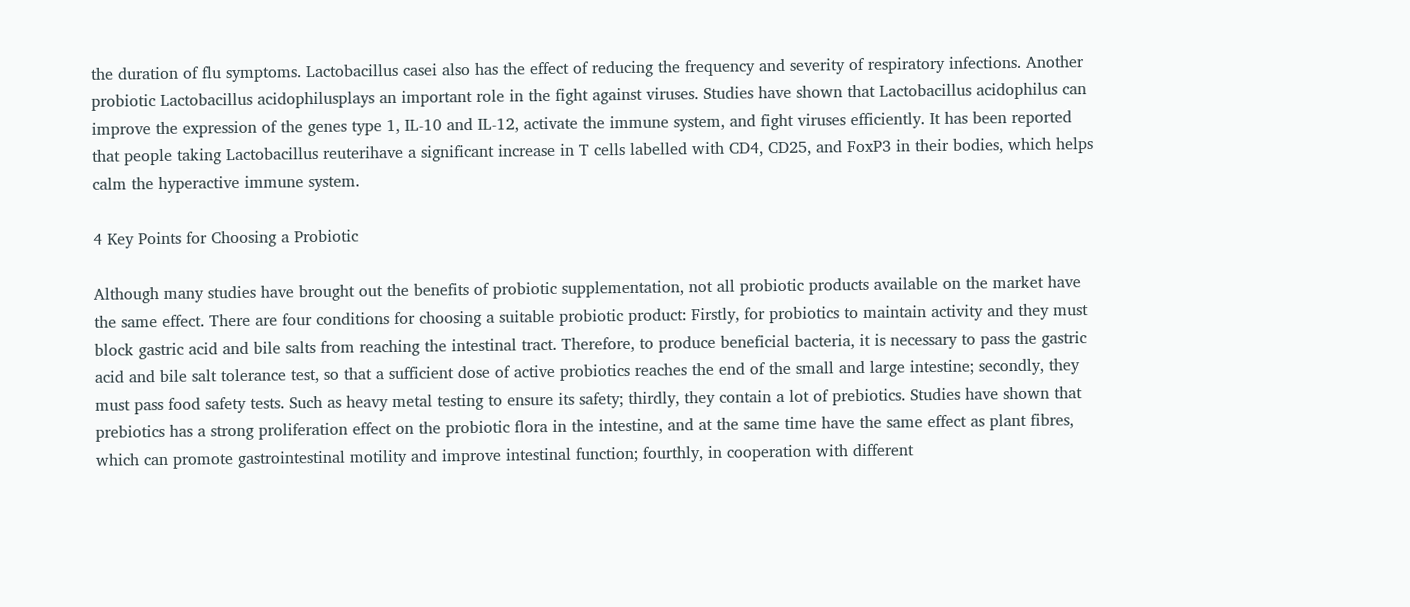the duration of flu symptoms. Lactobacillus casei also has the effect of reducing the frequency and severity of respiratory infections. Another probiotic Lactobacillus acidophilusplays an important role in the fight against viruses. Studies have shown that Lactobacillus acidophilus can improve the expression of the genes type 1, IL-10 and IL-12, activate the immune system, and fight viruses efficiently. It has been reported that people taking Lactobacillus reuterihave a significant increase in T cells labelled with CD4, CD25, and FoxP3 in their bodies, which helps calm the hyperactive immune system.

4 Key Points for Choosing a Probiotic

Although many studies have brought out the benefits of probiotic supplementation, not all probiotic products available on the market have the same effect. There are four conditions for choosing a suitable probiotic product: Firstly, for probiotics to maintain activity and they must block gastric acid and bile salts from reaching the intestinal tract. Therefore, to produce beneficial bacteria, it is necessary to pass the gastric acid and bile salt tolerance test, so that a sufficient dose of active probiotics reaches the end of the small and large intestine; secondly, they must pass food safety tests. Such as heavy metal testing to ensure its safety; thirdly, they contain a lot of prebiotics. Studies have shown that prebiotics has a strong proliferation effect on the probiotic flora in the intestine, and at the same time have the same effect as plant fibres, which can promote gastrointestinal motility and improve intestinal function; fourthly, in cooperation with different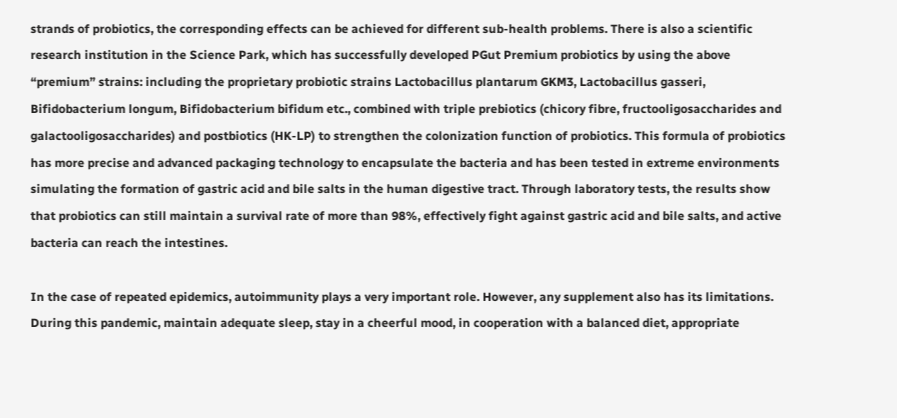strands of probiotics, the corresponding effects can be achieved for different sub-health problems. There is also a scientific research institution in the Science Park, which has successfully developed PGut Premium probiotics by using the above “premium” strains: including the proprietary probiotic strains Lactobacillus plantarum GKM3, Lactobacillus gasseri, Bifidobacterium longum, Bifidobacterium bifidum etc., combined with triple prebiotics (chicory fibre, fructooligosaccharides and galactooligosaccharides) and postbiotics (HK-LP) to strengthen the colonization function of probiotics. This formula of probiotics has more precise and advanced packaging technology to encapsulate the bacteria and has been tested in extreme environments simulating the formation of gastric acid and bile salts in the human digestive tract. Through laboratory tests, the results show that probiotics can still maintain a survival rate of more than 98%, effectively fight against gastric acid and bile salts, and active bacteria can reach the intestines.

In the case of repeated epidemics, autoimmunity plays a very important role. However, any supplement also has its limitations. During this pandemic, maintain adequate sleep, stay in a cheerful mood, in cooperation with a balanced diet, appropriate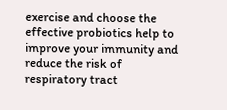exercise and choose the effective probiotics help to improve your immunity and reduce the risk of respiratory tract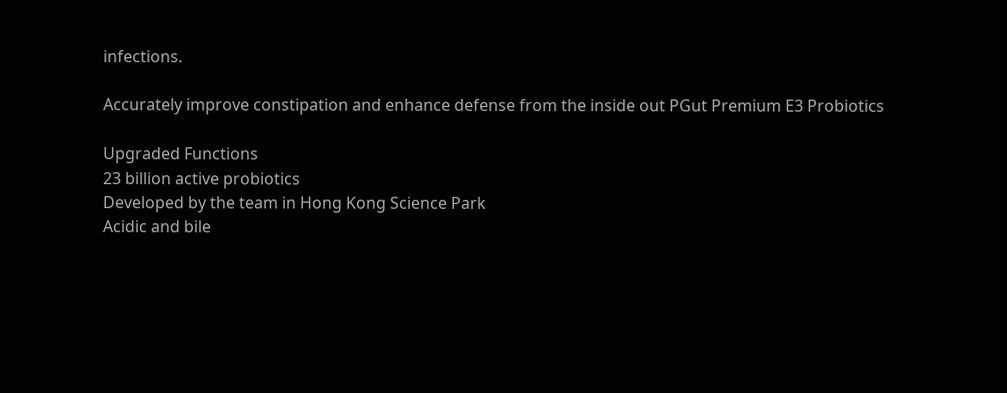infections.

Accurately improve constipation and enhance defense from the inside out PGut Premium E3 Probiotics

Upgraded Functions
23 billion active probiotics
Developed by the team in Hong Kong Science Park
Acidic and bile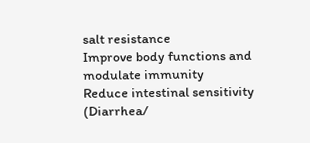salt resistance
Improve body functions and modulate immunity
Reduce intestinal sensitivity (Diarrhea/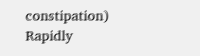constipation)
Rapidly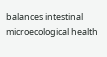balances intestinal microecological health